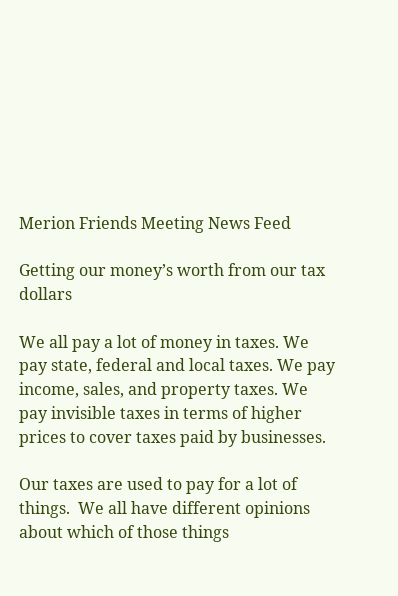Merion Friends Meeting News Feed

Getting our money’s worth from our tax dollars

We all pay a lot of money in taxes. We pay state, federal and local taxes. We pay income, sales, and property taxes. We pay invisible taxes in terms of higher prices to cover taxes paid by businesses.

Our taxes are used to pay for a lot of things.  We all have different opinions about which of those things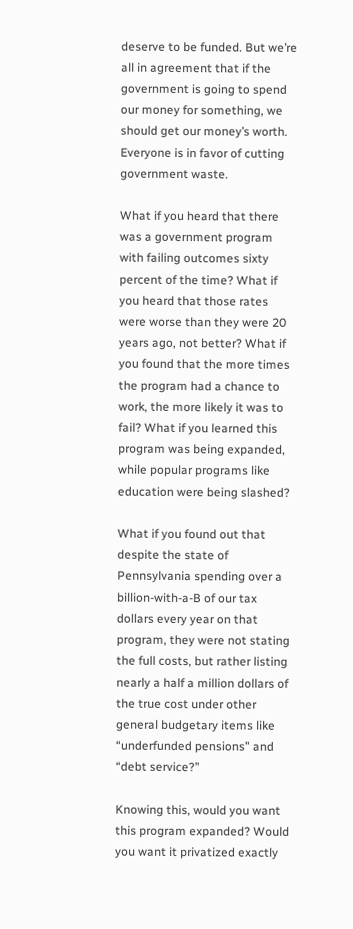deserve to be funded. But we’re all in agreement that if the government is going to spend our money for something, we should get our money’s worth.  Everyone is in favor of cutting government waste.

What if you heard that there was a government program with failing outcomes sixty percent of the time? What if you heard that those rates were worse than they were 20 years ago, not better? What if you found that the more times the program had a chance to work, the more likely it was to fail? What if you learned this program was being expanded, while popular programs like education were being slashed?

What if you found out that despite the state of Pennsylvania spending over a billion-with-a-B of our tax dollars every year on that program, they were not stating the full costs, but rather listing nearly a half a million dollars of the true cost under other general budgetary items like “underfunded pensions” and “debt service?”

Knowing this, would you want this program expanded? Would you want it privatized exactly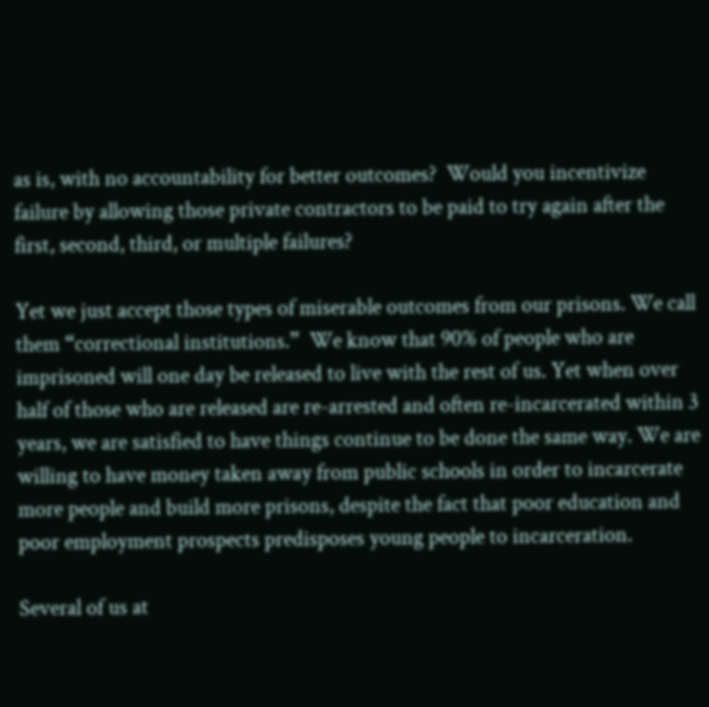as is, with no accountability for better outcomes?  Would you incentivize failure by allowing those private contractors to be paid to try again after the first, second, third, or multiple failures?

Yet we just accept those types of miserable outcomes from our prisons. We call them “correctional institutions.”  We know that 90% of people who are imprisoned will one day be released to live with the rest of us. Yet when over half of those who are released are re-arrested and often re-incarcerated within 3 years, we are satisfied to have things continue to be done the same way. We are willing to have money taken away from public schools in order to incarcerate more people and build more prisons, despite the fact that poor education and poor employment prospects predisposes young people to incarceration.

Several of us at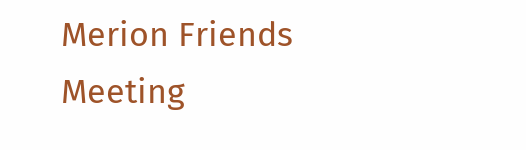Merion Friends Meeting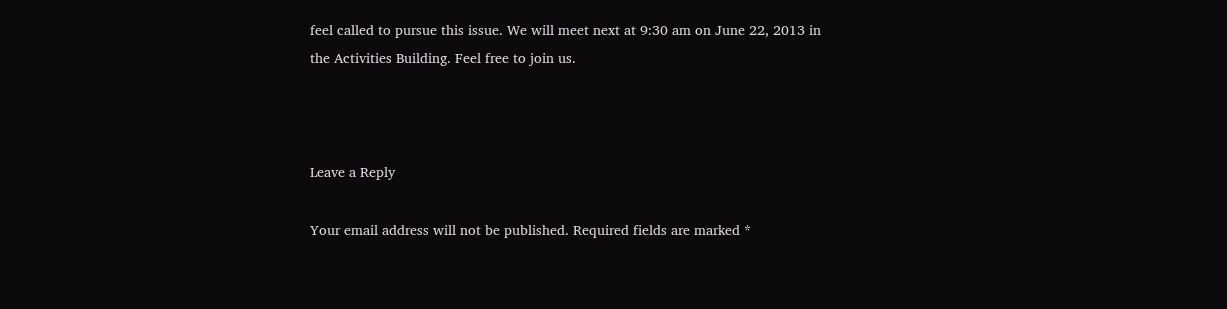feel called to pursue this issue. We will meet next at 9:30 am on June 22, 2013 in the Activities Building. Feel free to join us.



Leave a Reply

Your email address will not be published. Required fields are marked *